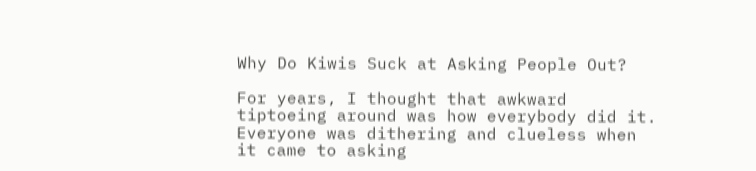Why Do Kiwis Suck at Asking People Out?

For years, I thought that awkward tiptoeing around was how everybody did it. Everyone was dithering and clueless when it came to asking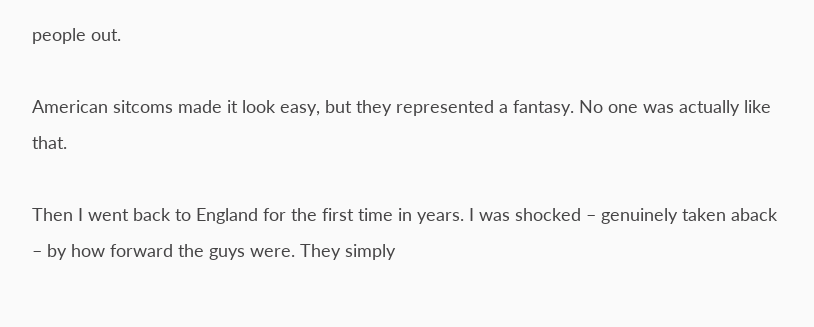people out.

American sitcoms made it look easy, but they represented a fantasy. No one was actually like that.

Then I went back to England for the first time in years. I was shocked – genuinely taken aback – by how forward the guys were. They simply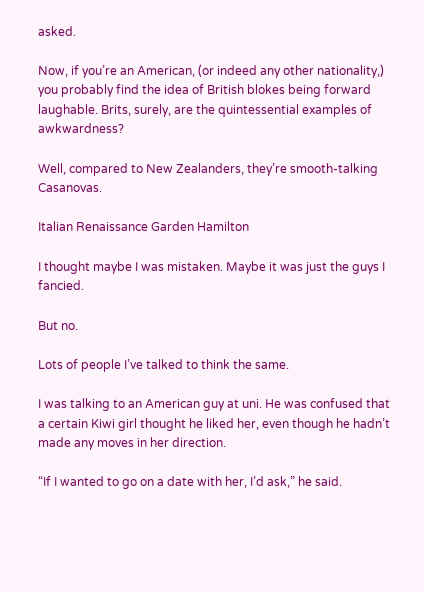asked.

Now, if you’re an American, (or indeed any other nationality,) you probably find the idea of British blokes being forward laughable. Brits, surely, are the quintessential examples of awkwardness?

Well, compared to New Zealanders, they’re smooth-talking Casanovas.

Italian Renaissance Garden Hamilton

I thought maybe I was mistaken. Maybe it was just the guys I fancied.

But no.

Lots of people I’ve talked to think the same.

I was talking to an American guy at uni. He was confused that a certain Kiwi girl thought he liked her, even though he hadn’t made any moves in her direction.

“If I wanted to go on a date with her, I’d ask,” he said.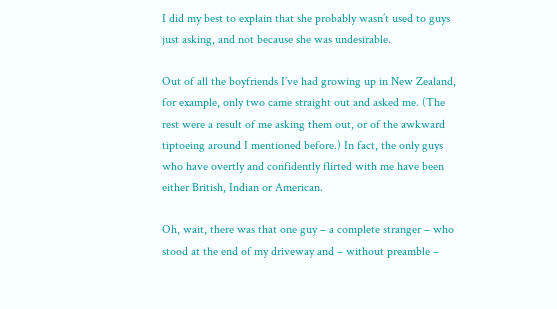I did my best to explain that she probably wasn’t used to guys just asking, and not because she was undesirable.

Out of all the boyfriends I’ve had growing up in New Zealand, for example, only two came straight out and asked me. (The rest were a result of me asking them out, or of the awkward tiptoeing around I mentioned before.) In fact, the only guys who have overtly and confidently flirted with me have been either British, Indian or American.

Oh, wait, there was that one guy – a complete stranger – who stood at the end of my driveway and – without preamble –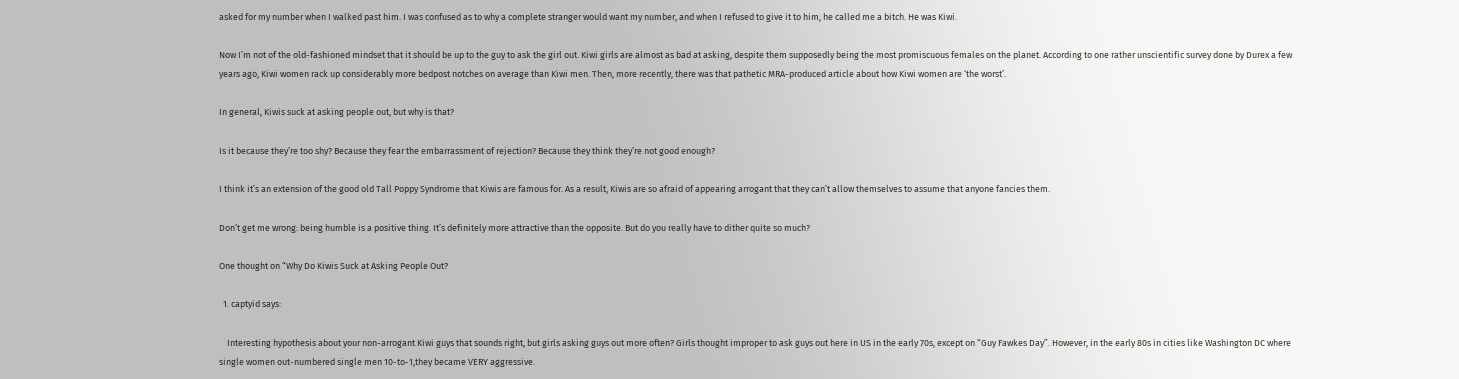asked for my number when I walked past him. I was confused as to why a complete stranger would want my number, and when I refused to give it to him, he called me a bitch. He was Kiwi.

Now I’m not of the old-fashioned mindset that it should be up to the guy to ask the girl out. Kiwi girls are almost as bad at asking, despite them supposedly being the most promiscuous females on the planet. According to one rather unscientific survey done by Durex a few years ago, Kiwi women rack up considerably more bedpost notches on average than Kiwi men. Then, more recently, there was that pathetic MRA-produced article about how Kiwi women are ‘the worst’.

In general, Kiwis suck at asking people out, but why is that?

Is it because they’re too shy? Because they fear the embarrassment of rejection? Because they think they’re not good enough?

I think it’s an extension of the good old Tall Poppy Syndrome that Kiwis are famous for. As a result, Kiwis are so afraid of appearing arrogant that they can’t allow themselves to assume that anyone fancies them.

Don’t get me wrong: being humble is a positive thing. It’s definitely more attractive than the opposite. But do you really have to dither quite so much?

One thought on “Why Do Kiwis Suck at Asking People Out?

  1. captyid says:

    Interesting hypothesis about your non-arrogant Kiwi guys that sounds right, but girls asking guys out more often? Girls thought improper to ask guys out here in US in the early 70s, except on “Guy Fawkes Day”. However, in the early 80s in cities like Washington DC where single women out-numbered single men 10-to-1,they became VERY aggressive.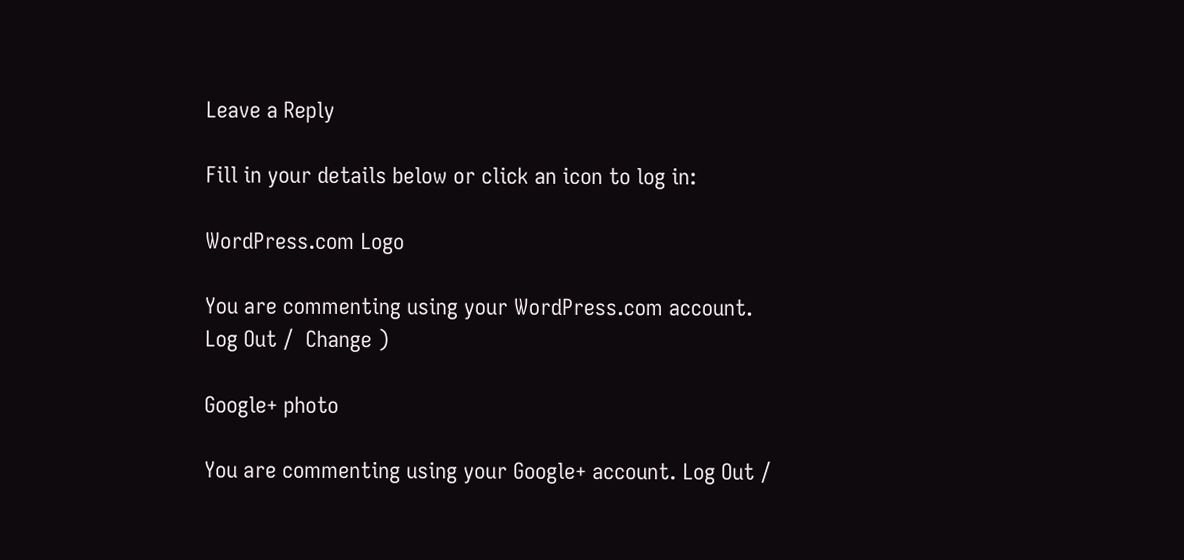Leave a Reply

Fill in your details below or click an icon to log in:

WordPress.com Logo

You are commenting using your WordPress.com account. Log Out /  Change )

Google+ photo

You are commenting using your Google+ account. Log Out /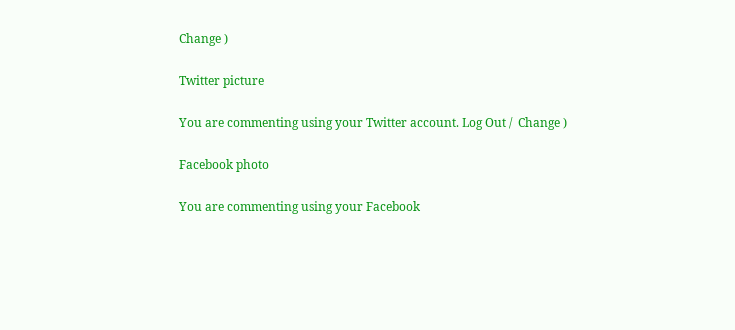Change )

Twitter picture

You are commenting using your Twitter account. Log Out /  Change )

Facebook photo

You are commenting using your Facebook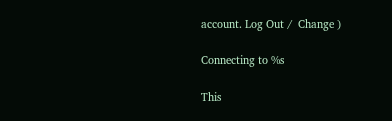account. Log Out /  Change )

Connecting to %s

This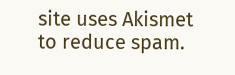site uses Akismet to reduce spam.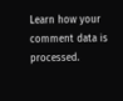Learn how your comment data is processed.